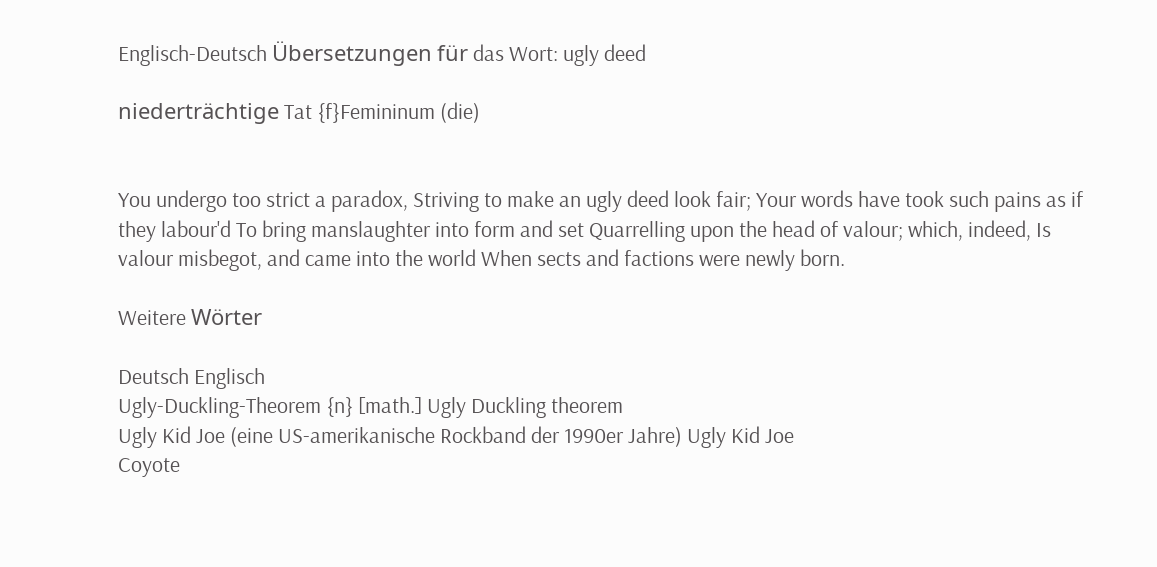Englisch-Deutsch Übersetzungen für das Wort: ugly deed

niederträchtige Tat {f}Femininum (die)


You undergo too strict a paradox, Striving to make an ugly deed look fair; Your words have took such pains as if they labour'd To bring manslaughter into form and set Quarrelling upon the head of valour; which, indeed, Is valour misbegot, and came into the world When sects and factions were newly born.

Weitere Wörter

Deutsch Englisch
Ugly-Duckling-Theorem {n} [math.] Ugly Duckling theorem
Ugly Kid Joe (eine US-amerikanische Rockband der 1990er Jahre) Ugly Kid Joe
Coyote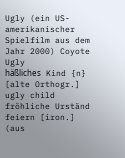Ugly (ein US-amerikanischer Spielfilm aus dem Jahr 2000) Coyote Ugly
häßliches Kind {n} [alte Orthogr.] ugly child
fröhliche Urständ feiern [iron.] (aus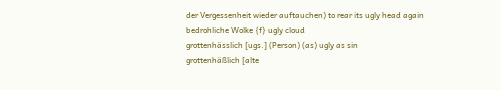der Vergessenheit wieder auftauchen) to rear its ugly head again
bedrohliche Wolke {f} ugly cloud
grottenhässlich [ugs.] (Person) (as) ugly as sin
grottenhäßlich [alte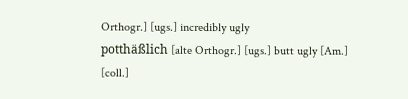Orthogr.] [ugs.] incredibly ugly
potthäßlich [alte Orthogr.] [ugs.] butt ugly [Am.] [coll.]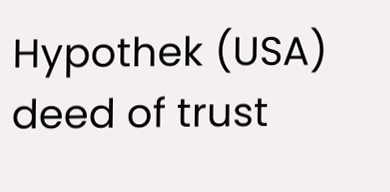Hypothek (USA) deed of trust